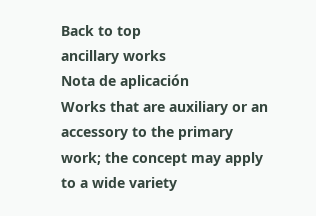Back to top
ancillary works
Nota de aplicación
Works that are auxiliary or an accessory to the primary work; the concept may apply to a wide variety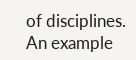of disciplines. An example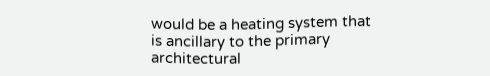would be a heating system that is ancillary to the primary architectural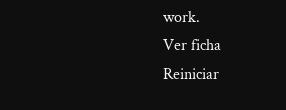work.
Ver ficha
Reiniciar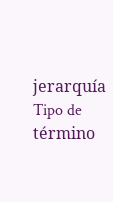jerarquía
Tipo de término